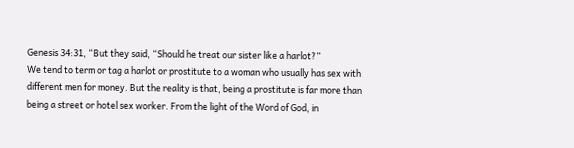Genesis 34:31, “But they said, “Should he treat our sister like a harlot?”
We tend to term or tag a harlot or prostitute to a woman who usually has sex with
different men for money. But the reality is that, being a prostitute is far more than
being a street or hotel sex worker. From the light of the Word of God, in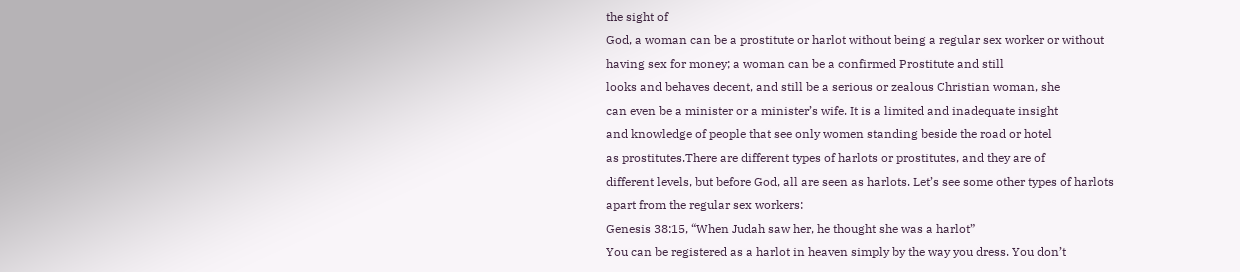the sight of
God, a woman can be a prostitute or harlot without being a regular sex worker or without having sex for money; a woman can be a confirmed Prostitute and still
looks and behaves decent, and still be a serious or zealous Christian woman, she
can even be a minister or a minister’s wife. It is a limited and inadequate insight
and knowledge of people that see only women standing beside the road or hotel
as prostitutes.There are different types of harlots or prostitutes, and they are of
different levels, but before God, all are seen as harlots. Let’s see some other types of harlots apart from the regular sex workers:
Genesis 38:15, “When Judah saw her, he thought she was a harlot”
You can be registered as a harlot in heaven simply by the way you dress. You don’t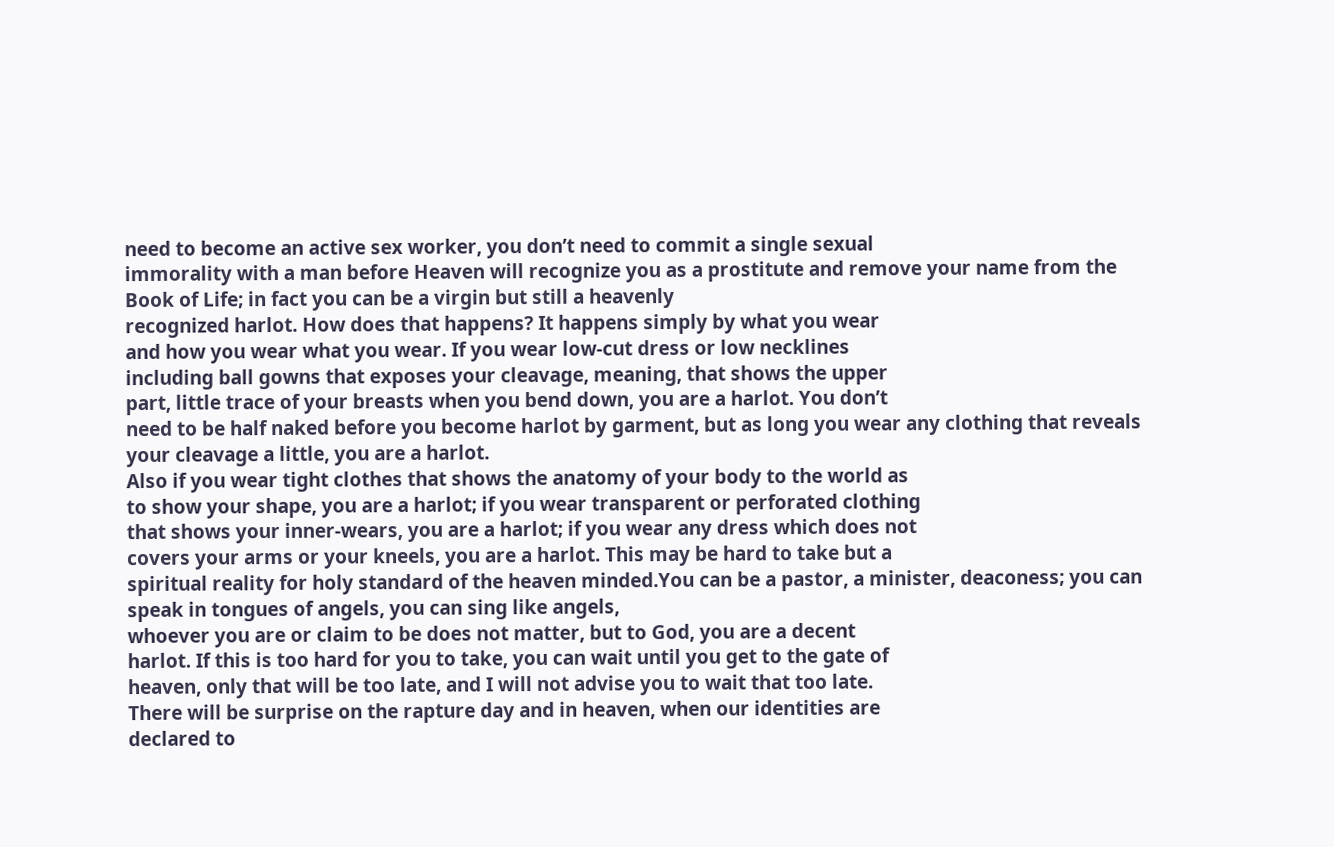need to become an active sex worker, you don’t need to commit a single sexual
immorality with a man before Heaven will recognize you as a prostitute and remove your name from the Book of Life; in fact you can be a virgin but still a heavenly
recognized harlot. How does that happens? It happens simply by what you wear
and how you wear what you wear. If you wear low-cut dress or low necklines
including ball gowns that exposes your cleavage, meaning, that shows the upper
part, little trace of your breasts when you bend down, you are a harlot. You don’t
need to be half naked before you become harlot by garment, but as long you wear any clothing that reveals your cleavage a little, you are a harlot.
Also if you wear tight clothes that shows the anatomy of your body to the world as
to show your shape, you are a harlot; if you wear transparent or perforated clothing
that shows your inner-wears, you are a harlot; if you wear any dress which does not
covers your arms or your kneels, you are a harlot. This may be hard to take but a
spiritual reality for holy standard of the heaven minded.You can be a pastor, a minister, deaconess; you can speak in tongues of angels, you can sing like angels,
whoever you are or claim to be does not matter, but to God, you are a decent
harlot. If this is too hard for you to take, you can wait until you get to the gate of
heaven, only that will be too late, and I will not advise you to wait that too late.
There will be surprise on the rapture day and in heaven, when our identities are
declared to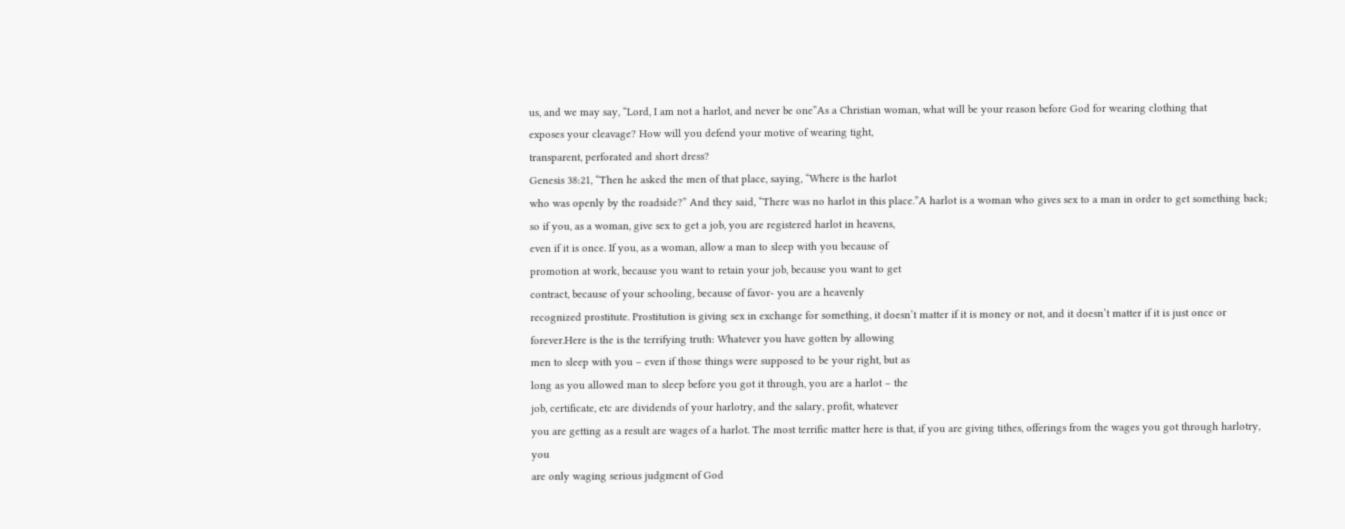us, and we may say, “Lord, I am not a harlot, and never be one”As a Christian woman, what will be your reason before God for wearing clothing that
exposes your cleavage? How will you defend your motive of wearing tight,
transparent, perforated and short dress?
Genesis 38:21, “Then he asked the men of that place, saying, “Where is the harlot
who was openly by the roadside?” And they said, “There was no harlot in this place.”A harlot is a woman who gives sex to a man in order to get something back;
so if you, as a woman, give sex to get a job, you are registered harlot in heavens,
even if it is once. If you, as a woman, allow a man to sleep with you because of
promotion at work, because you want to retain your job, because you want to get
contract, because of your schooling, because of favor- you are a heavenly
recognized prostitute. Prostitution is giving sex in exchange for something, it doesn’t matter if it is money or not, and it doesn’t matter if it is just once or
forever.Here is the is the terrifying truth: Whatever you have gotten by allowing
men to sleep with you – even if those things were supposed to be your right, but as
long as you allowed man to sleep before you got it through, you are a harlot – the
job, certificate, etc are dividends of your harlotry, and the salary, profit, whatever
you are getting as a result are wages of a harlot. The most terrific matter here is that, if you are giving tithes, offerings from the wages you got through harlotry, you
are only waging serious judgment of God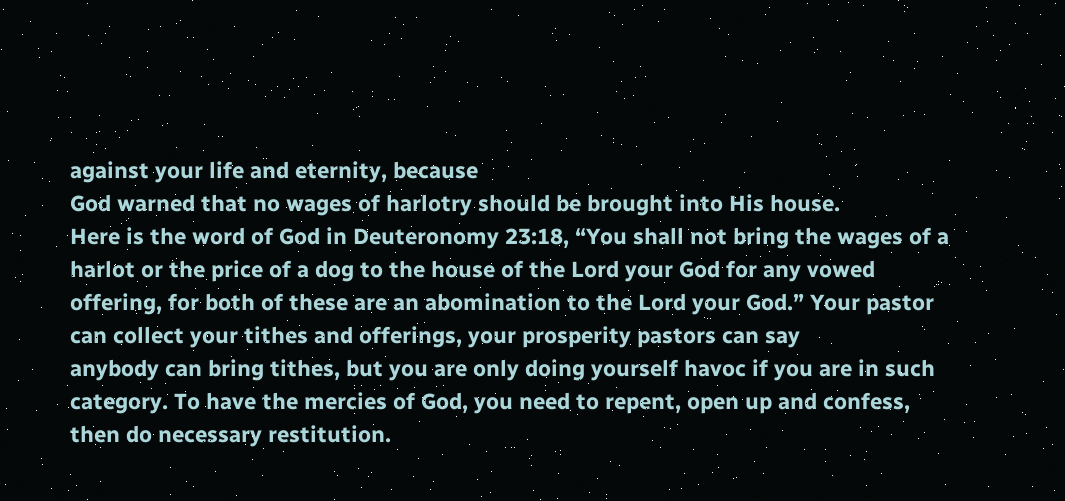against your life and eternity, because
God warned that no wages of harlotry should be brought into His house.
Here is the word of God in Deuteronomy 23:18, “You shall not bring the wages of a
harlot or the price of a dog to the house of the Lord your God for any vowed
offering, for both of these are an abomination to the Lord your God.” Your pastor can collect your tithes and offerings, your prosperity pastors can say
anybody can bring tithes, but you are only doing yourself havoc if you are in such
category. To have the mercies of God, you need to repent, open up and confess,
then do necessary restitution.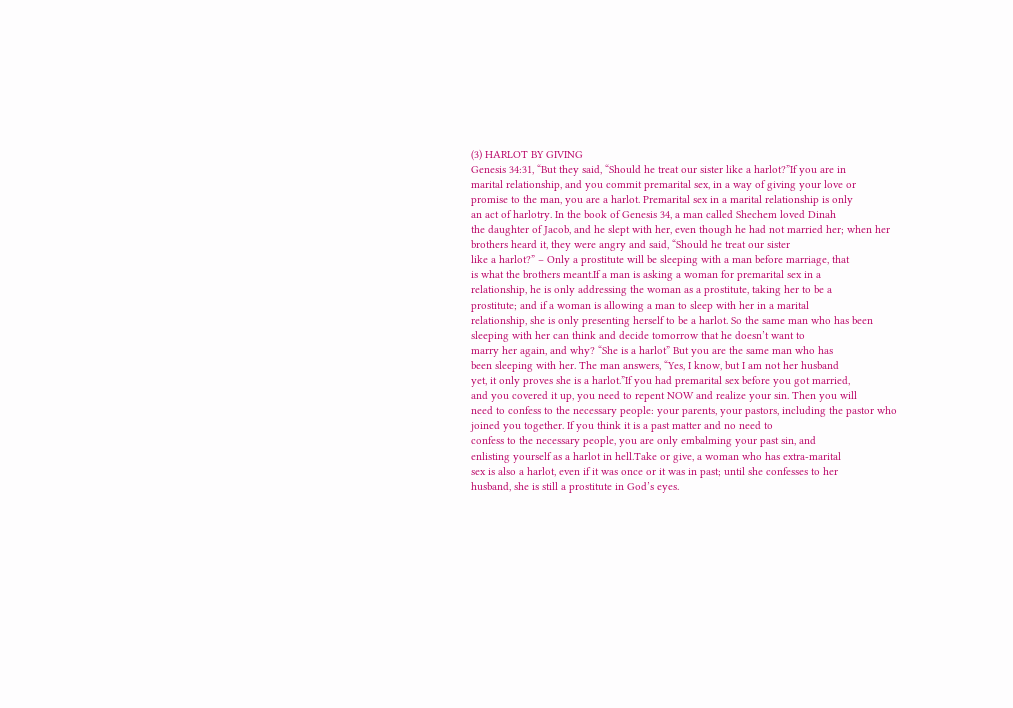(3) HARLOT BY GIVING
Genesis 34:31, “But they said, “Should he treat our sister like a harlot?”If you are in
marital relationship, and you commit premarital sex, in a way of giving your love or
promise to the man, you are a harlot. Premarital sex in a marital relationship is only
an act of harlotry. In the book of Genesis 34, a man called Shechem loved Dinah
the daughter of Jacob, and he slept with her, even though he had not married her; when her brothers heard it, they were angry and said, “Should he treat our sister
like a harlot?” – Only a prostitute will be sleeping with a man before marriage, that
is what the brothers meant.If a man is asking a woman for premarital sex in a
relationship, he is only addressing the woman as a prostitute, taking her to be a
prostitute; and if a woman is allowing a man to sleep with her in a marital
relationship, she is only presenting herself to be a harlot. So the same man who has been sleeping with her can think and decide tomorrow that he doesn’t want to
marry her again, and why? “She is a harlot” But you are the same man who has
been sleeping with her. The man answers, “Yes, I know, but I am not her husband
yet, it only proves she is a harlot.”If you had premarital sex before you got married,
and you covered it up, you need to repent NOW and realize your sin. Then you will
need to confess to the necessary people: your parents, your pastors, including the pastor who joined you together. If you think it is a past matter and no need to
confess to the necessary people, you are only embalming your past sin, and
enlisting yourself as a harlot in hell.Take or give, a woman who has extra-marital
sex is also a harlot, even if it was once or it was in past; until she confesses to her
husband, she is still a prostitute in God’s eyes.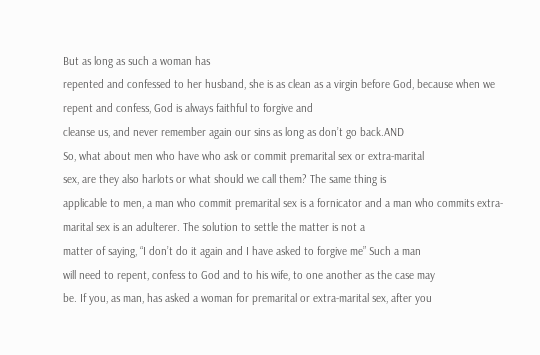But as long as such a woman has
repented and confessed to her husband, she is as clean as a virgin before God, because when we repent and confess, God is always faithful to forgive and
cleanse us, and never remember again our sins as long as don’t go back.AND
So, what about men who have who ask or commit premarital sex or extra-marital
sex, are they also harlots or what should we call them? The same thing is
applicable to men, a man who commit premarital sex is a fornicator and a man who commits extra-marital sex is an adulterer. The solution to settle the matter is not a
matter of saying, “I don’t do it again and I have asked to forgive me” Such a man
will need to repent, confess to God and to his wife, to one another as the case may
be. If you, as man, has asked a woman for premarital or extra-marital sex, after you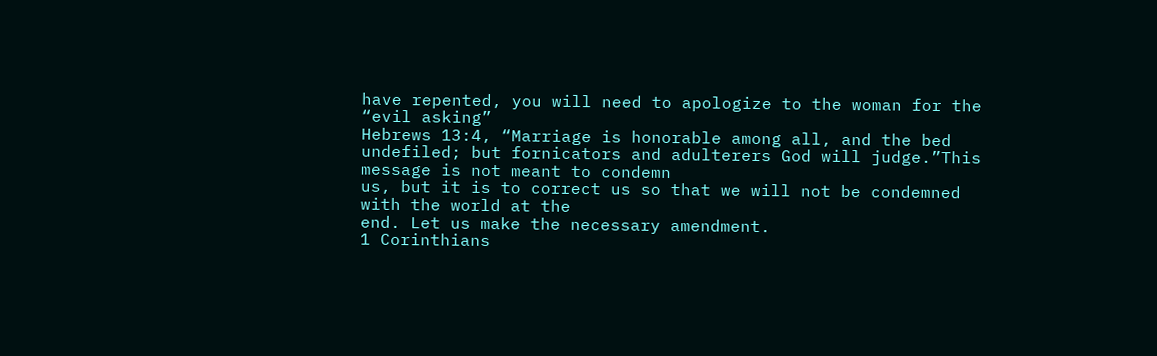have repented, you will need to apologize to the woman for the “evil asking”
Hebrews 13:4, “Marriage is honorable among all, and the bed undefiled; but fornicators and adulterers God will judge.”This message is not meant to condemn
us, but it is to correct us so that we will not be condemned with the world at the
end. Let us make the necessary amendment.
1 Corinthians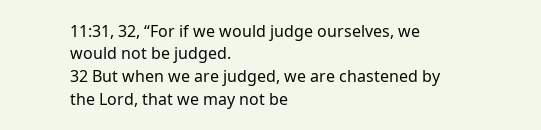11:31, 32, “For if we would judge ourselves, we would not be judged.
32 But when we are judged, we are chastened by the Lord, that we may not be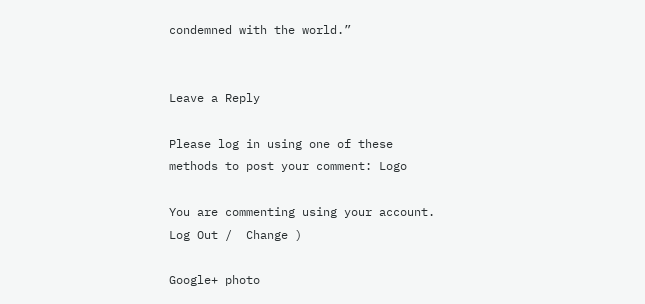condemned with the world.”


Leave a Reply

Please log in using one of these methods to post your comment: Logo

You are commenting using your account. Log Out /  Change )

Google+ photo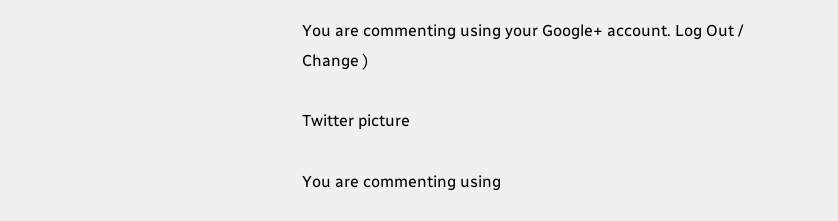You are commenting using your Google+ account. Log Out /  Change )

Twitter picture

You are commenting using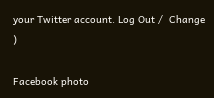your Twitter account. Log Out /  Change )

Facebook photo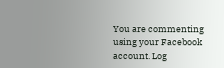You are commenting using your Facebook account. Log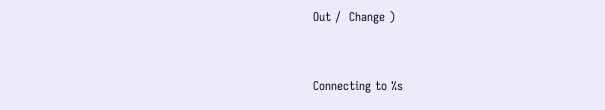Out /  Change )


Connecting to %s